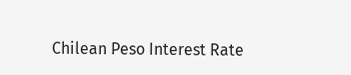Chilean Peso Interest Rate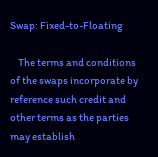Swap: Fixed-to-Floating

    The terms and conditions of the swaps incorporate by reference such credit and other terms as the parties may establish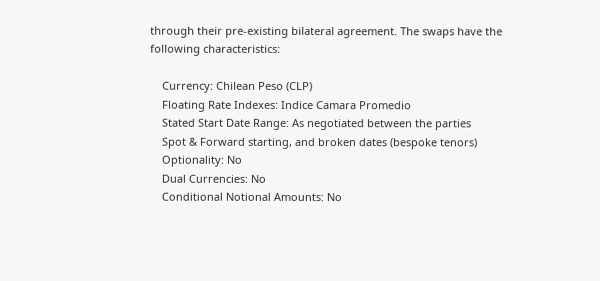through their pre-existing bilateral agreement. The swaps have the following characteristics:

    Currency: Chilean Peso (CLP)
    Floating Rate Indexes: Indice Camara Promedio
    Stated Start Date Range: As negotiated between the parties
    Spot & Forward starting, and broken dates (bespoke tenors)
    Optionality: No
    Dual Currencies: No
    Conditional Notional Amounts: No